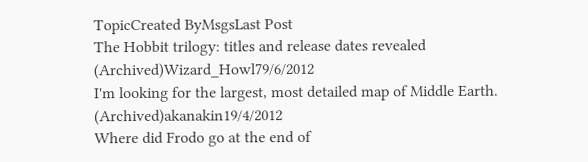TopicCreated ByMsgsLast Post
The Hobbit trilogy: titles and release dates revealed (Archived)Wizard_Howl79/6/2012
I'm looking for the largest, most detailed map of Middle Earth. (Archived)akanakin19/4/2012
Where did Frodo go at the end of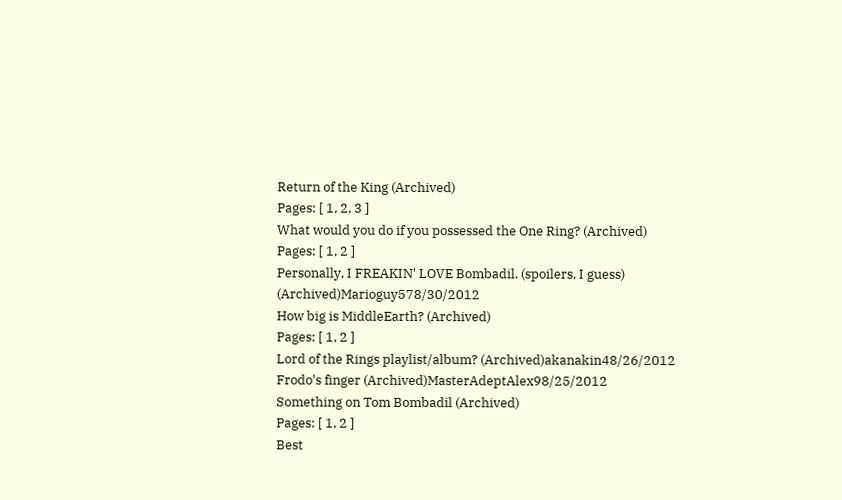Return of the King (Archived)
Pages: [ 1, 2, 3 ]
What would you do if you possessed the One Ring? (Archived)
Pages: [ 1, 2 ]
Personally, I FREAKIN' LOVE Bombadil. (spoilers, I guess) (Archived)Marioguy578/30/2012
How big is MiddleEarth? (Archived)
Pages: [ 1, 2 ]
Lord of the Rings playlist/album? (Archived)akanakin48/26/2012
Frodo's finger (Archived)MasterAdeptAlex98/25/2012
Something on Tom Bombadil (Archived)
Pages: [ 1, 2 ]
Best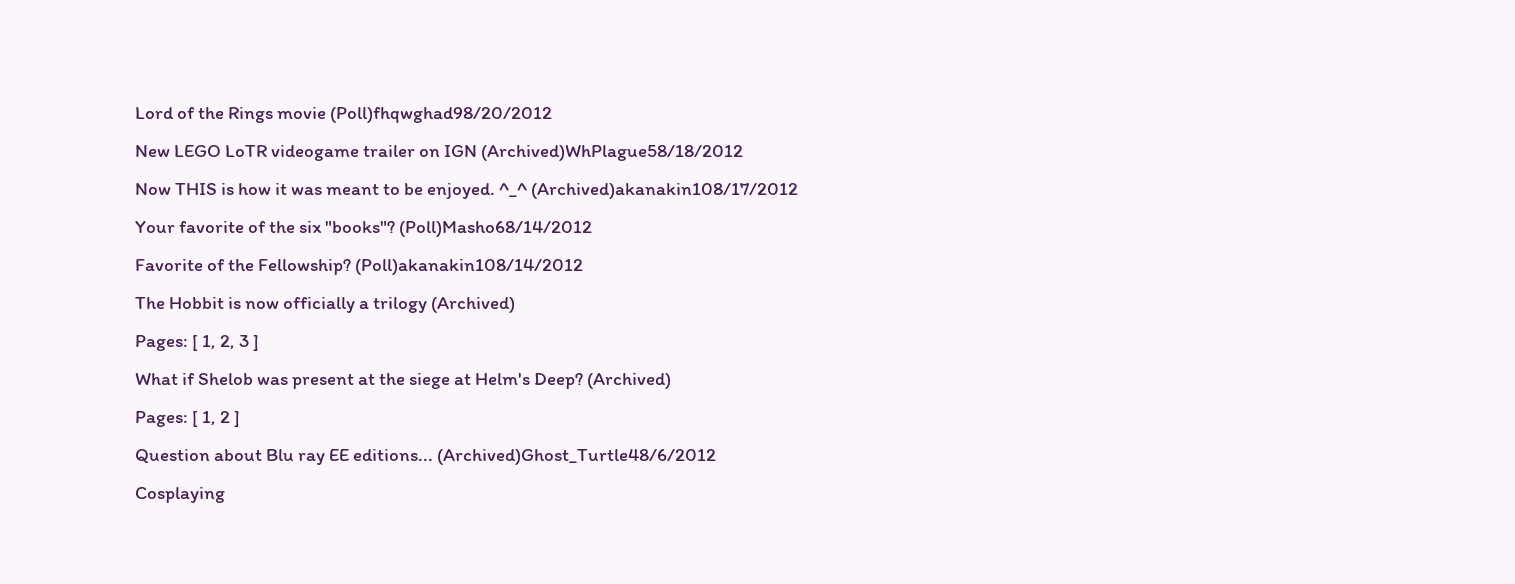Lord of the Rings movie (Poll)fhqwghad98/20/2012
New LEGO LoTR videogame trailer on IGN (Archived)WhPlague58/18/2012
Now THIS is how it was meant to be enjoyed. ^_^ (Archived)akanakin108/17/2012
Your favorite of the six "books"? (Poll)Masho68/14/2012
Favorite of the Fellowship? (Poll)akanakin108/14/2012
The Hobbit is now officially a trilogy (Archived)
Pages: [ 1, 2, 3 ]
What if Shelob was present at the siege at Helm's Deep? (Archived)
Pages: [ 1, 2 ]
Question about Blu ray EE editions... (Archived)Ghost_Turtle48/6/2012
Cosplaying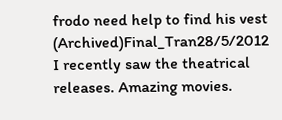frodo need help to find his vest (Archived)Final_Tran28/5/2012
I recently saw the theatrical releases. Amazing movies.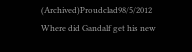(Archived)Proudclad98/5/2012
Where did Gandalf get his new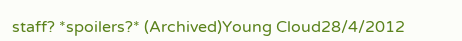staff? *spoilers?* (Archived)Young Cloud28/4/2012